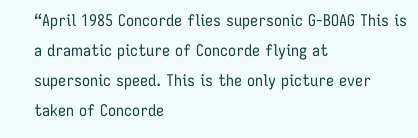“April 1985 Concorde flies supersonic G-BOAG This is a dramatic picture of Concorde flying at supersonic speed. This is the only picture ever taken of Concorde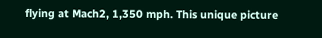flying at Mach2, 1,350 mph. This unique picture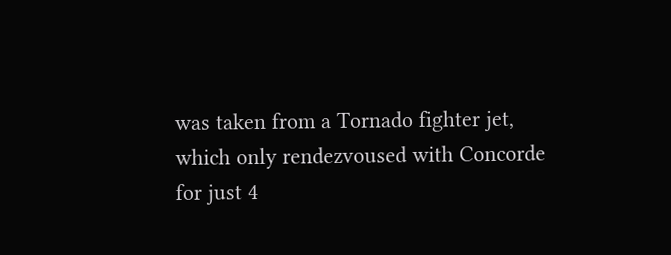was taken from a Tornado fighter jet, which only rendezvoused with Concorde for just 4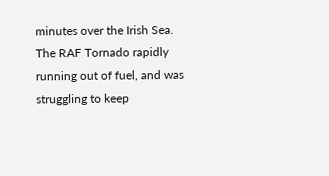minutes over the Irish Sea. The RAF Tornado rapidly running out of fuel, and was struggling to keep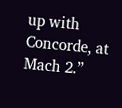up with Concorde, at Mach 2.”